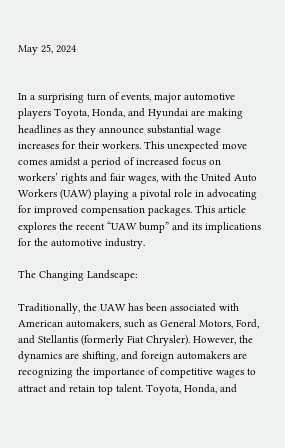May 25, 2024


In a surprising turn of events, major automotive players Toyota, Honda, and Hyundai are making headlines as they announce substantial wage increases for their workers. This unexpected move comes amidst a period of increased focus on workers’ rights and fair wages, with the United Auto Workers (UAW) playing a pivotal role in advocating for improved compensation packages. This article explores the recent “UAW bump” and its implications for the automotive industry.

The Changing Landscape:

Traditionally, the UAW has been associated with American automakers, such as General Motors, Ford, and Stellantis (formerly Fiat Chrysler). However, the dynamics are shifting, and foreign automakers are recognizing the importance of competitive wages to attract and retain top talent. Toyota, Honda, and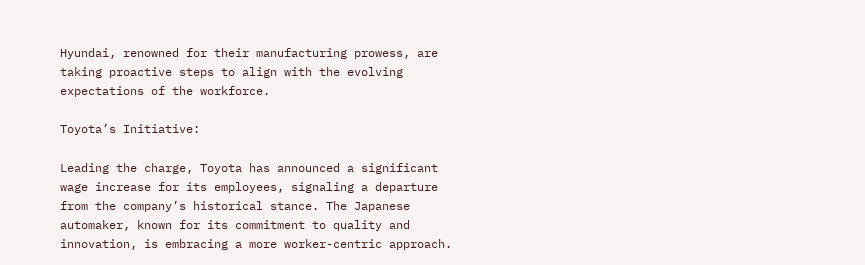Hyundai, renowned for their manufacturing prowess, are taking proactive steps to align with the evolving expectations of the workforce.

Toyota’s Initiative:

Leading the charge, Toyota has announced a significant wage increase for its employees, signaling a departure from the company’s historical stance. The Japanese automaker, known for its commitment to quality and innovation, is embracing a more worker-centric approach.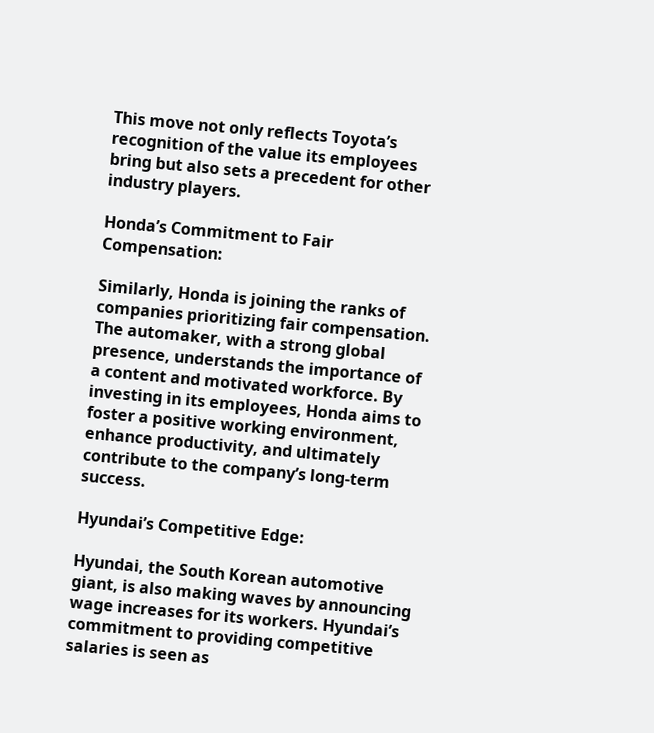This move not only reflects Toyota’s recognition of the value its employees bring but also sets a precedent for other industry players.

Honda’s Commitment to Fair Compensation:

Similarly, Honda is joining the ranks of companies prioritizing fair compensation. The automaker, with a strong global presence, understands the importance of a content and motivated workforce. By investing in its employees, Honda aims to foster a positive working environment, enhance productivity, and ultimately contribute to the company’s long-term success.

Hyundai’s Competitive Edge:

Hyundai, the South Korean automotive giant, is also making waves by announcing wage increases for its workers. Hyundai’s commitment to providing competitive salaries is seen as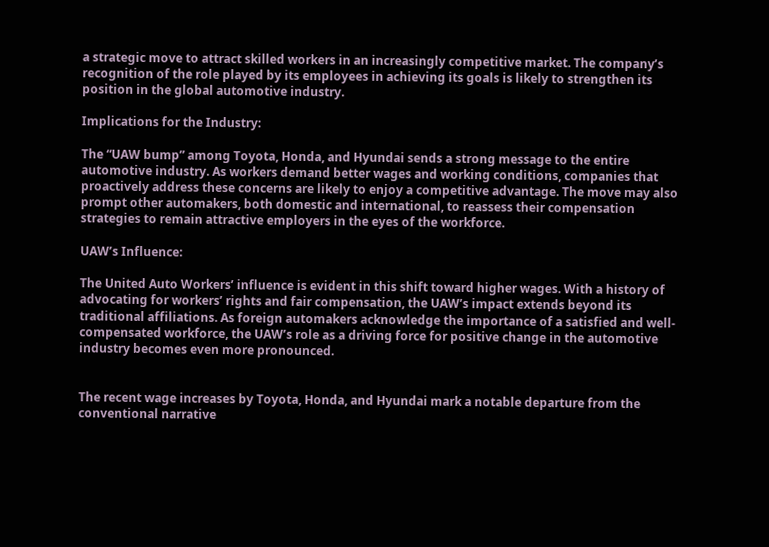a strategic move to attract skilled workers in an increasingly competitive market. The company’s recognition of the role played by its employees in achieving its goals is likely to strengthen its position in the global automotive industry.

Implications for the Industry:

The “UAW bump” among Toyota, Honda, and Hyundai sends a strong message to the entire automotive industry. As workers demand better wages and working conditions, companies that proactively address these concerns are likely to enjoy a competitive advantage. The move may also prompt other automakers, both domestic and international, to reassess their compensation strategies to remain attractive employers in the eyes of the workforce.

UAW’s Influence:

The United Auto Workers’ influence is evident in this shift toward higher wages. With a history of advocating for workers’ rights and fair compensation, the UAW’s impact extends beyond its traditional affiliations. As foreign automakers acknowledge the importance of a satisfied and well-compensated workforce, the UAW’s role as a driving force for positive change in the automotive industry becomes even more pronounced.


The recent wage increases by Toyota, Honda, and Hyundai mark a notable departure from the conventional narrative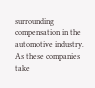surrounding compensation in the automotive industry. As these companies take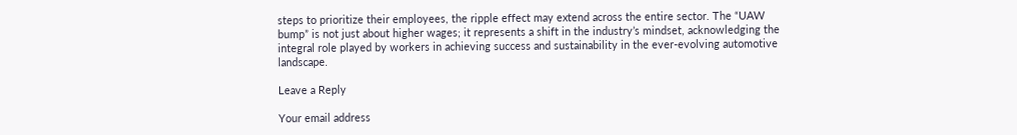steps to prioritize their employees, the ripple effect may extend across the entire sector. The “UAW bump” is not just about higher wages; it represents a shift in the industry’s mindset, acknowledging the integral role played by workers in achieving success and sustainability in the ever-evolving automotive landscape.

Leave a Reply

Your email address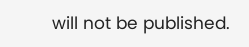will not be published.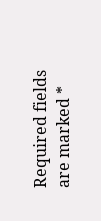Required fields are marked *